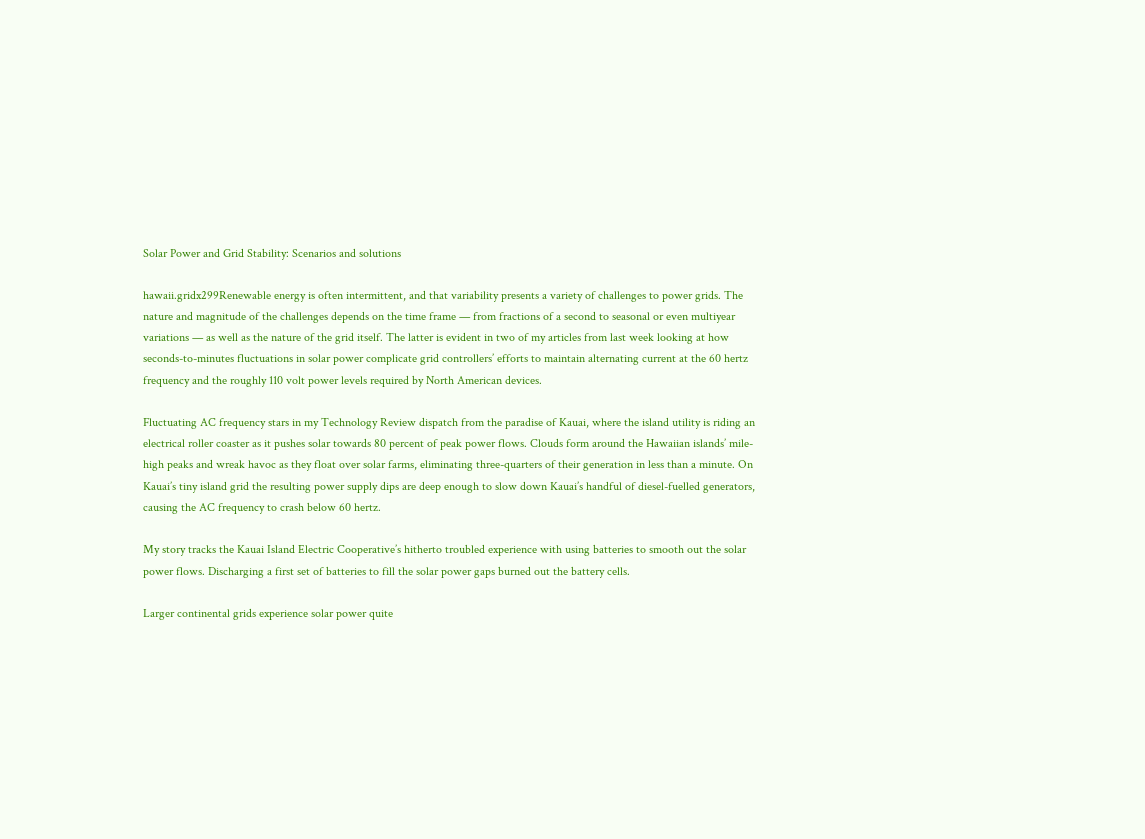Solar Power and Grid Stability: Scenarios and solutions

hawaii.gridx299Renewable energy is often intermittent, and that variability presents a variety of challenges to power grids. The nature and magnitude of the challenges depends on the time frame — from fractions of a second to seasonal or even multiyear variations — as well as the nature of the grid itself. The latter is evident in two of my articles from last week looking at how seconds-to-minutes fluctuations in solar power complicate grid controllers’ efforts to maintain alternating current at the 60 hertz frequency and the roughly 110 volt power levels required by North American devices.

Fluctuating AC frequency stars in my Technology Review dispatch from the paradise of Kauai, where the island utility is riding an electrical roller coaster as it pushes solar towards 80 percent of peak power flows. Clouds form around the Hawaiian islands’ mile-high peaks and wreak havoc as they float over solar farms, eliminating three-quarters of their generation in less than a minute. On Kauai’s tiny island grid the resulting power supply dips are deep enough to slow down Kauai’s handful of diesel-fuelled generators, causing the AC frequency to crash below 60 hertz.

My story tracks the Kauai Island Electric Cooperative’s hitherto troubled experience with using batteries to smooth out the solar power flows. Discharging a first set of batteries to fill the solar power gaps burned out the battery cells.

Larger continental grids experience solar power quite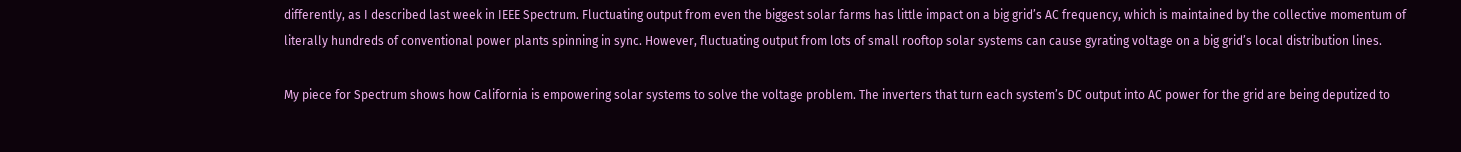differently, as I described last week in IEEE Spectrum. Fluctuating output from even the biggest solar farms has little impact on a big grid’s AC frequency, which is maintained by the collective momentum of literally hundreds of conventional power plants spinning in sync. However, fluctuating output from lots of small rooftop solar systems can cause gyrating voltage on a big grid’s local distribution lines.

My piece for Spectrum shows how California is empowering solar systems to solve the voltage problem. The inverters that turn each system’s DC output into AC power for the grid are being deputized to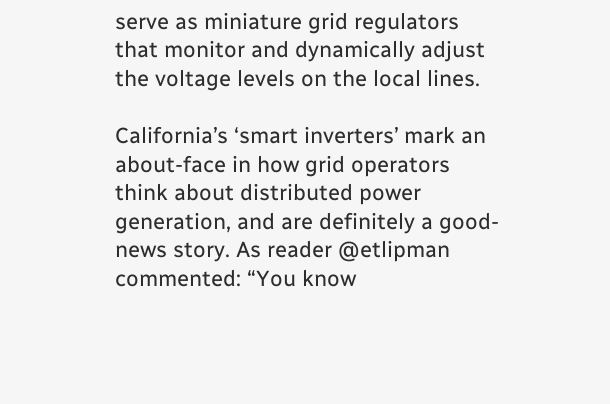serve as miniature grid regulators that monitor and dynamically adjust the voltage levels on the local lines.

California’s ‘smart inverters’ mark an about-face in how grid operators think about distributed power generation, and are definitely a good-news story. As reader @etlipman commented: “You know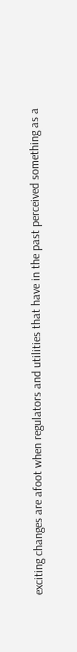exciting changes are afoot when regulators and utilities that have in the past perceived something as a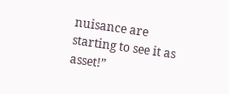nuisance are starting to see it as asset!”